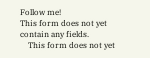Follow me!
This form does not yet contain any fields.
    This form does not yet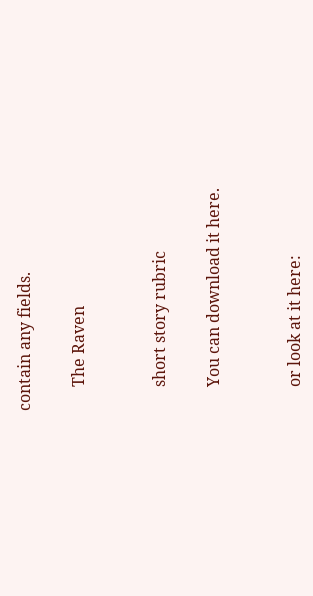contain any fields.

      The Raven


      short story rubric

      You can download it here.


      or look at it here: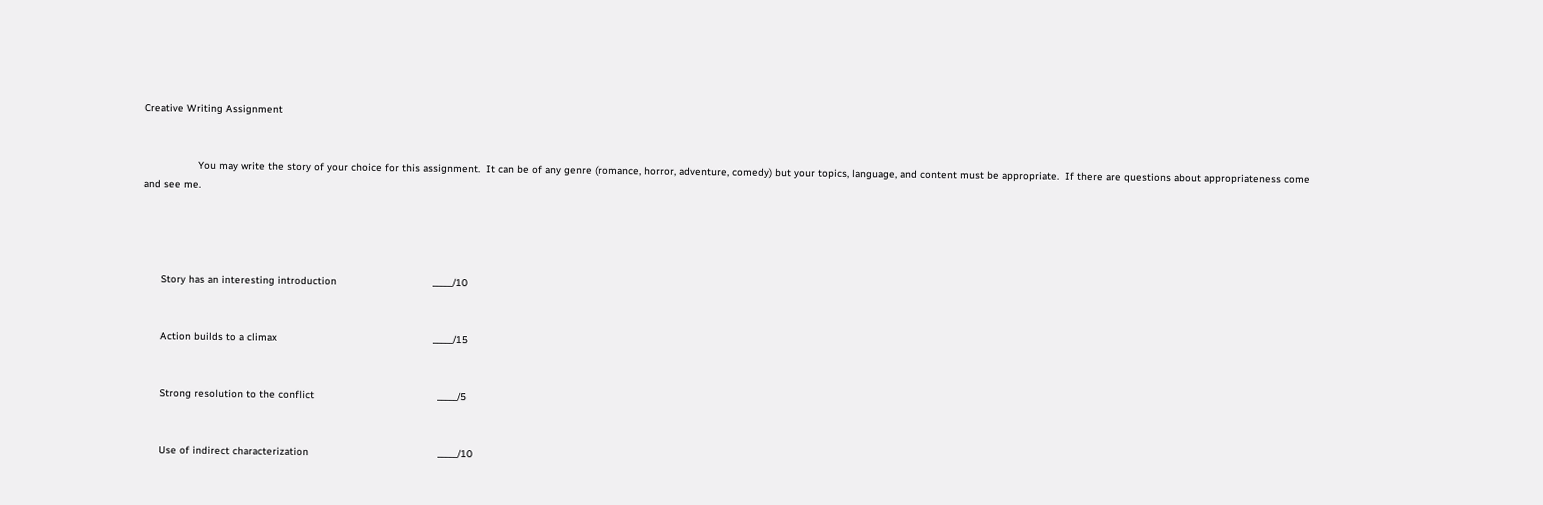Creative Writing Assignment


                  You may write the story of your choice for this assignment.  It can be of any genre (romance, horror, adventure, comedy) but your topics, language, and content must be appropriate.  If there are questions about appropriateness come and see me.




      Story has an interesting introduction                                _____/10


      Action builds to a climax                                                    _____/15


      Strong resolution to the conflict                                         _____/5


      Use of indirect characterization                                           _____/10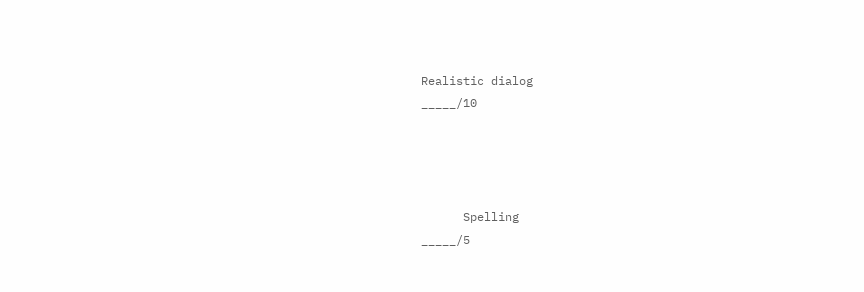Realistic dialog                                                                    _____/10




      Spelling                                                                                 _____/5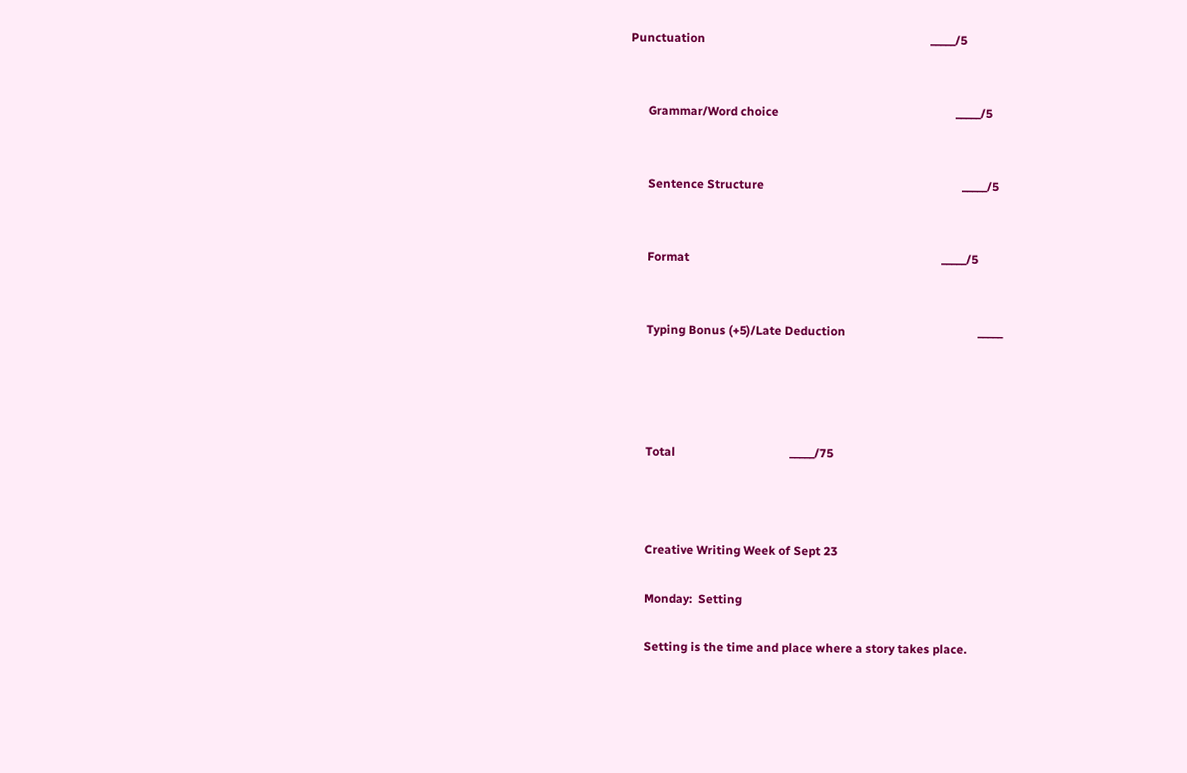Punctuation                                                                           _____/5


      Grammar/Word choice                                                           _____/5


      Sentence Structure                                                                  _____/5


      Format                                                                                    _____/5


      Typing Bonus (+5)/Late Deduction                                            _____




      Total                                      _____/75



      Creative Writing Week of Sept 23

      Monday:  Setting

      Setting is the time and place where a story takes place.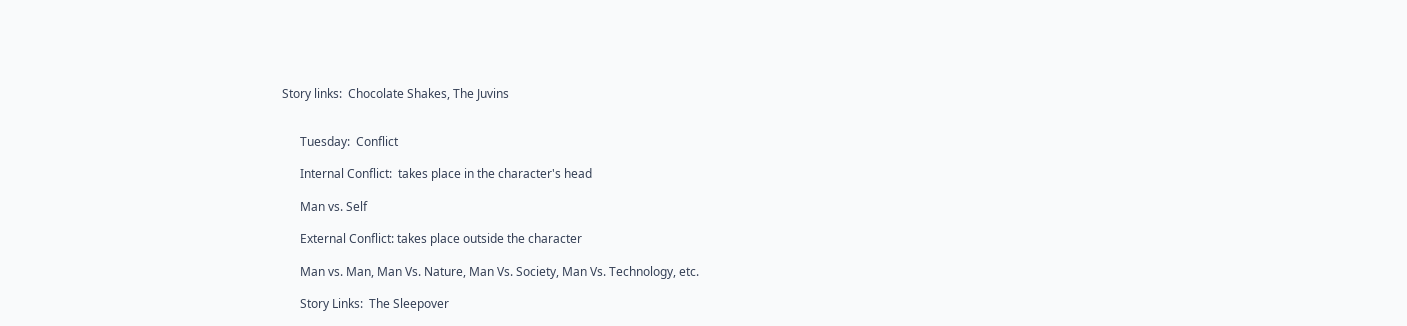Story links:  Chocolate Shakes, The Juvins


      Tuesday:  Conflict

      Internal Conflict:  takes place in the character's head

      Man vs. Self

      External Conflict: takes place outside the character

      Man vs. Man, Man Vs. Nature, Man Vs. Society, Man Vs. Technology, etc.

      Story Links:  The Sleepover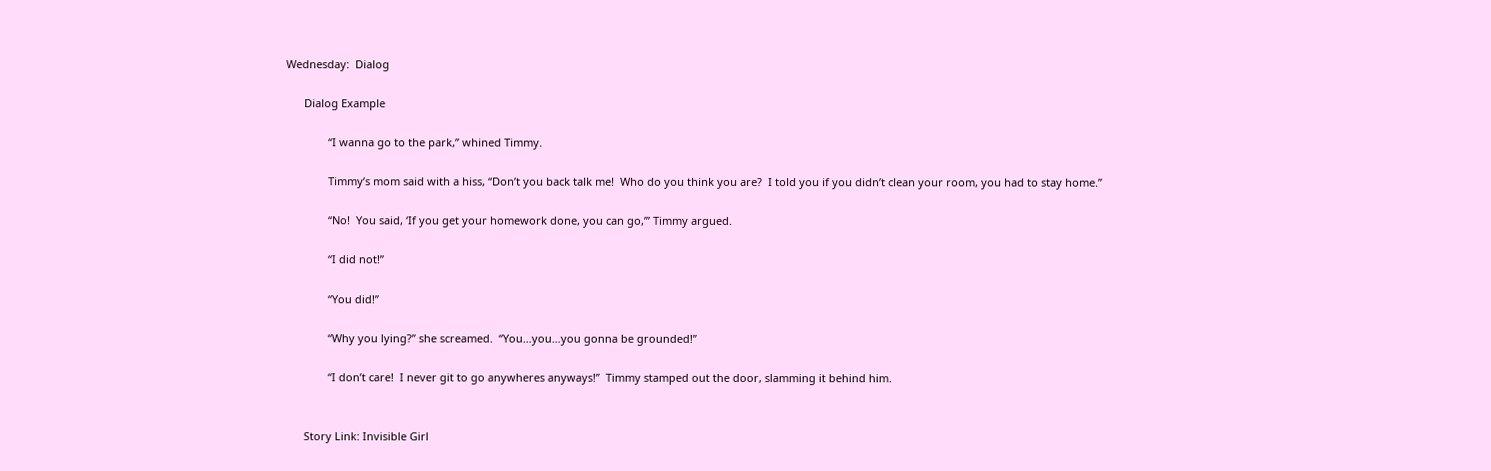Wednesday:  Dialog

      Dialog Example

              “I wanna go to the park,” whined Timmy.

              Timmy’s mom said with a hiss, “Don’t you back talk me!  Who do you think you are?  I told you if you didn’t clean your room, you had to stay home.”

              “No!  You said, ‘If you get your homework done, you can go,’” Timmy argued.

              “I did not!”

              “You did!”

              “Why you lying?” she screamed.  “You…you…you gonna be grounded!”

              “I don’t care!  I never git to go anywheres anyways!”  Timmy stamped out the door, slamming it behind him.


      Story Link: Invisible Girl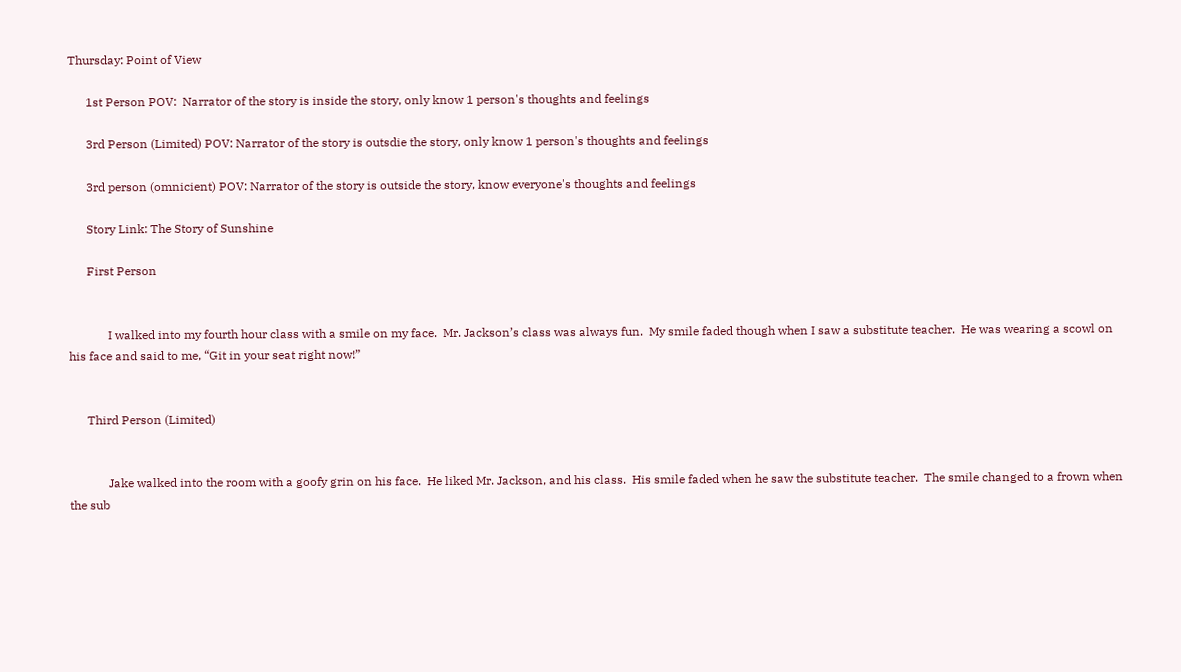Thursday: Point of View

      1st Person POV:  Narrator of the story is inside the story, only know 1 person's thoughts and feelings

      3rd Person (Limited) POV: Narrator of the story is outsdie the story, only know 1 person's thoughts and feelings

      3rd person (omnicient) POV: Narrator of the story is outside the story, know everyone's thoughts and feelings

      Story Link: The Story of Sunshine

      First Person


             I walked into my fourth hour class with a smile on my face.  Mr. Jackson’s class was always fun.  My smile faded though when I saw a substitute teacher.  He was wearing a scowl on his face and said to me, “Git in your seat right now!”


      Third Person (Limited)


             Jake walked into the room with a goofy grin on his face.  He liked Mr. Jackson, and his class.  His smile faded when he saw the substitute teacher.  The smile changed to a frown when the sub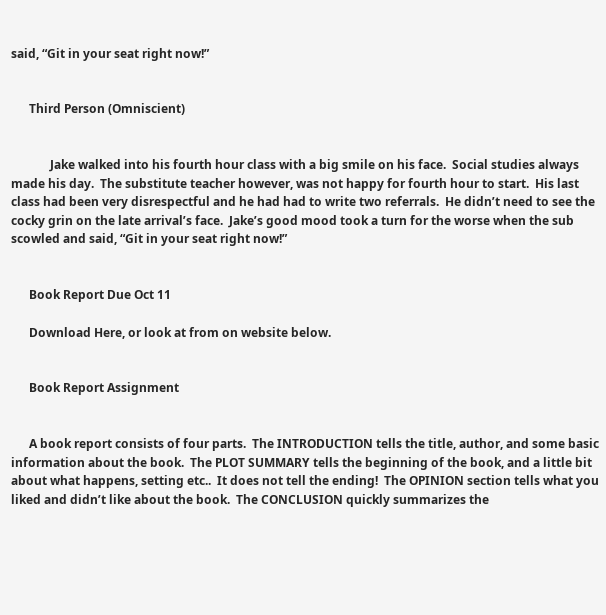said, “Git in your seat right now!”


      Third Person (Omniscient)


             Jake walked into his fourth hour class with a big smile on his face.  Social studies always made his day.  The substitute teacher however, was not happy for fourth hour to start.  His last class had been very disrespectful and he had had to write two referrals.  He didn’t need to see the cocky grin on the late arrival’s face.  Jake’s good mood took a turn for the worse when the sub scowled and said, “Git in your seat right now!”


      Book Report Due Oct 11

      Download Here, or look at from on website below.


      Book Report Assignment


      A book report consists of four parts.  The INTRODUCTION tells the title, author, and some basic information about the book.  The PLOT SUMMARY tells the beginning of the book, and a little bit about what happens, setting etc..  It does not tell the ending!  The OPINION section tells what you liked and didn’t like about the book.  The CONCLUSION quickly summarizes the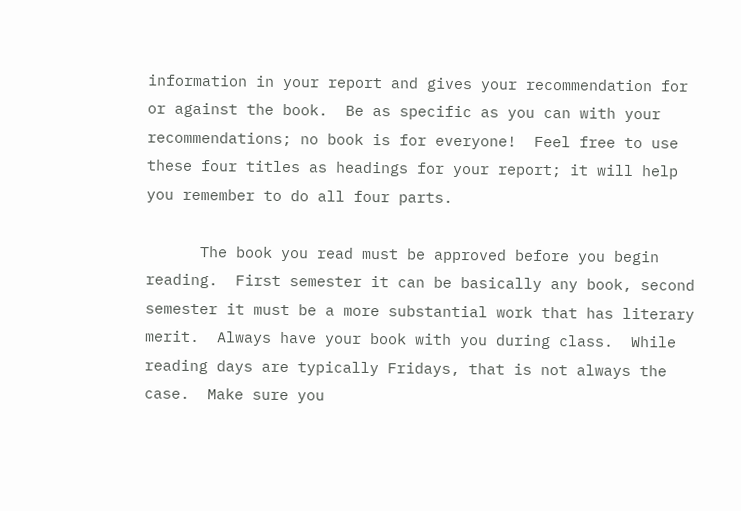information in your report and gives your recommendation for or against the book.  Be as specific as you can with your recommendations; no book is for everyone!  Feel free to use these four titles as headings for your report; it will help you remember to do all four parts.

      The book you read must be approved before you begin reading.  First semester it can be basically any book, second semester it must be a more substantial work that has literary merit.  Always have your book with you during class.  While reading days are typically Fridays, that is not always the case.  Make sure you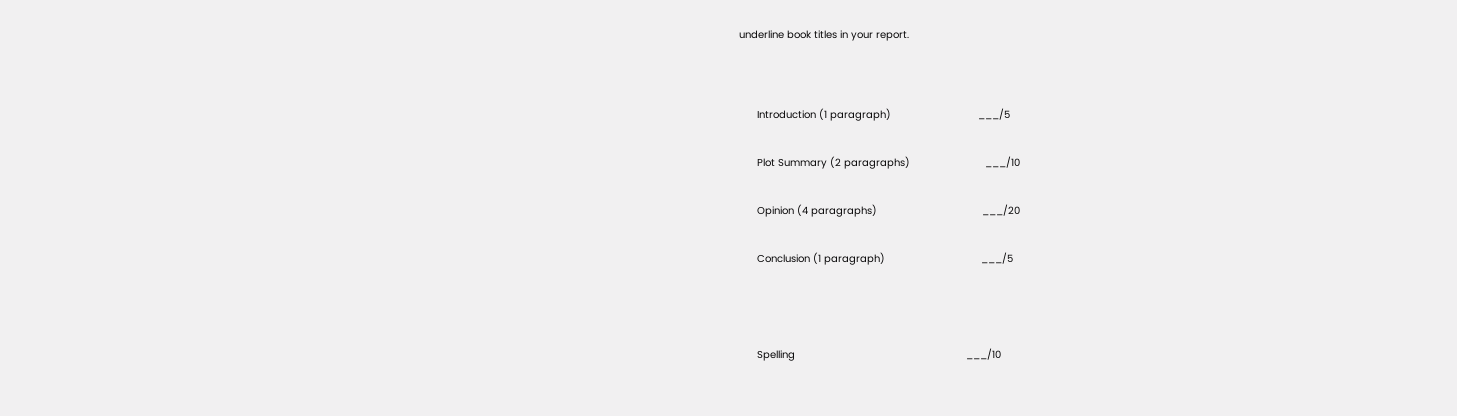underline book titles in your report.




      Introduction (1 paragraph)                             ___/5


      Plot Summary (2 paragraphs)                         ___/10


      Opinion (4 paragraphs)                                   ___/20


      Conclusion (1 paragraph)                                ___/5





      Spelling                                                         ___/10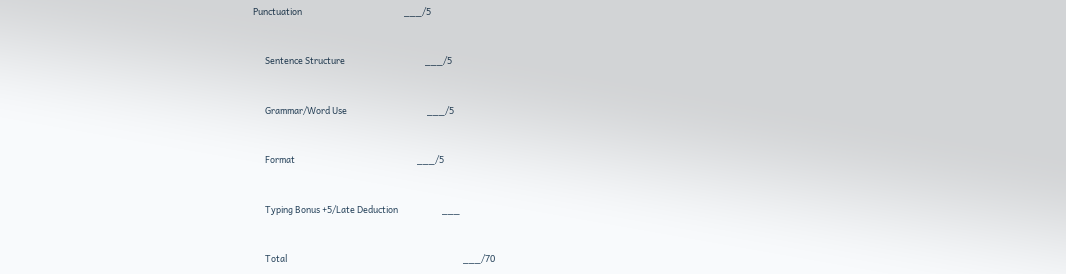Punctuation                                                   ___/5


      Sentence Structure                                        ___/5


      Grammar/Word Use                                        ___/5


      Format                                                             ___/5


      Typing Bonus +5/Late Deduction                      ___


      Total                                                                                        ___/70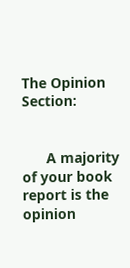The Opinion Section:


      A majority of your book report is the opinion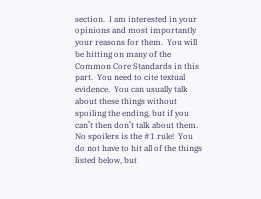section.  I am interested in your opinions and most importantly your reasons for them.  You will be hitting on many of the Common Core Standards in this part.  You need to cite textual evidence.  You can usually talk about these things without spoiling the ending, but if you can’t then don’t talk about them.  No spoilers is the #1 rule!  You do not have to hit all of the things listed below, but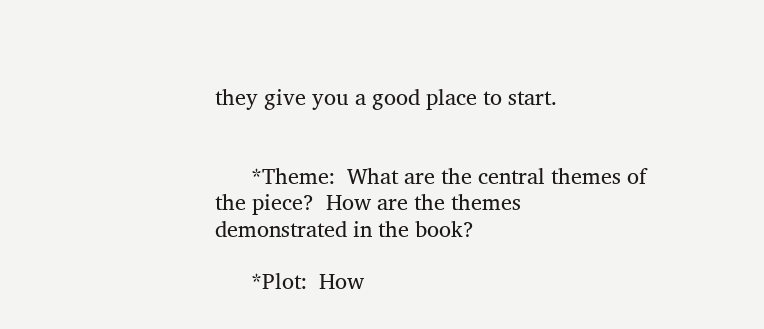they give you a good place to start.


      *Theme:  What are the central themes of the piece?  How are the themes demonstrated in the book?

      *Plot:  How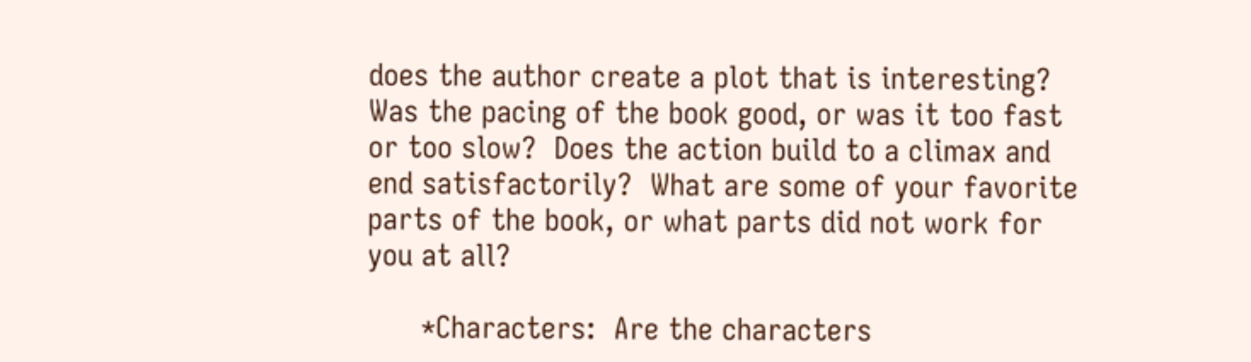does the author create a plot that is interesting?  Was the pacing of the book good, or was it too fast or too slow?  Does the action build to a climax and end satisfactorily?  What are some of your favorite parts of the book, or what parts did not work for you at all?

      *Characters:  Are the characters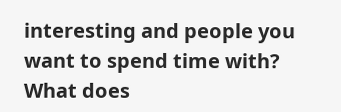interesting and people you want to spend time with?  What does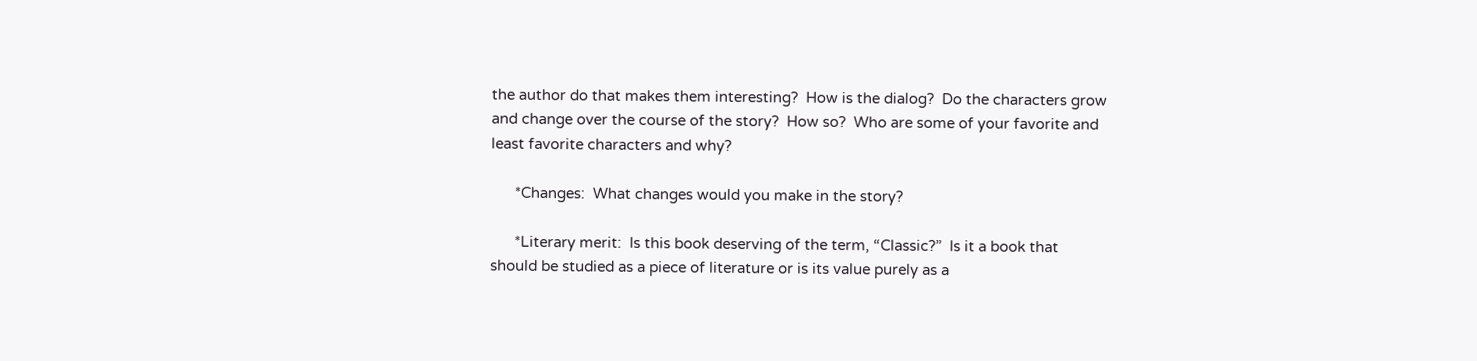the author do that makes them interesting?  How is the dialog?  Do the characters grow and change over the course of the story?  How so?  Who are some of your favorite and least favorite characters and why?

      *Changes:  What changes would you make in the story?

      *Literary merit:  Is this book deserving of the term, “Classic?”  Is it a book that should be studied as a piece of literature or is its value purely as a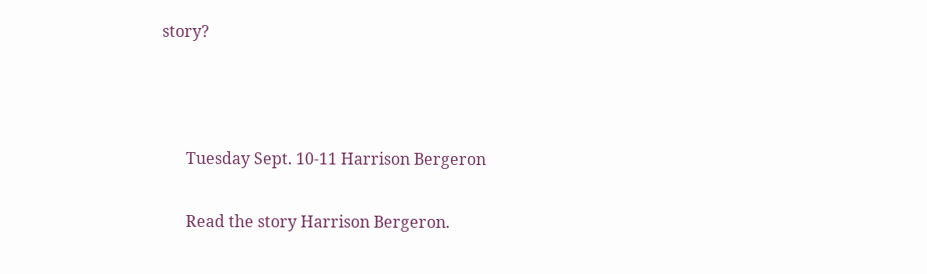story?



      Tuesday Sept. 10-11 Harrison Bergeron

      Read the story Harrison Bergeron.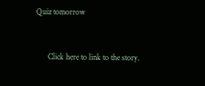Quiz tomorrow


      Click here to link to the story.